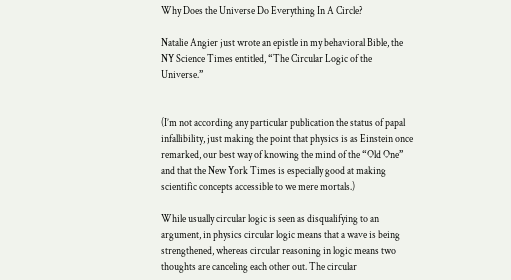Why Does the Universe Do Everything In A Circle?

Natalie Angier just wrote an epistle in my behavioral Bible, the NY Science Times entitled, “The Circular Logic of the Universe.”


(I’m not according any particular publication the status of papal infallibility, just making the point that physics is as Einstein once remarked, our best way of knowing the mind of the “Old One” and that the New York Times is especially good at making scientific concepts accessible to we mere mortals.)

While usually circular logic is seen as disqualifying to an argument, in physics circular logic means that a wave is being strengthened, whereas circular reasoning in logic means two thoughts are canceling each other out. The circular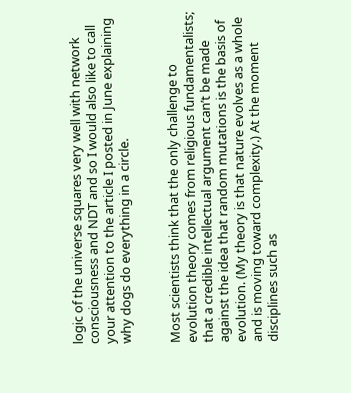logic of the universe squares very well with network consciousness and NDT and so I would also like to call your attention to the article I posted in June explaining why dogs do everything in a circle.


Most scientists think that the only challenge to evolution theory comes from religious fundamentalists; that a credible intellectual argument can’t be made against the idea that random mutations is the basis of evolution. (My theory is that nature evolves as a whole and is moving toward complexity.) At the moment disciplines such as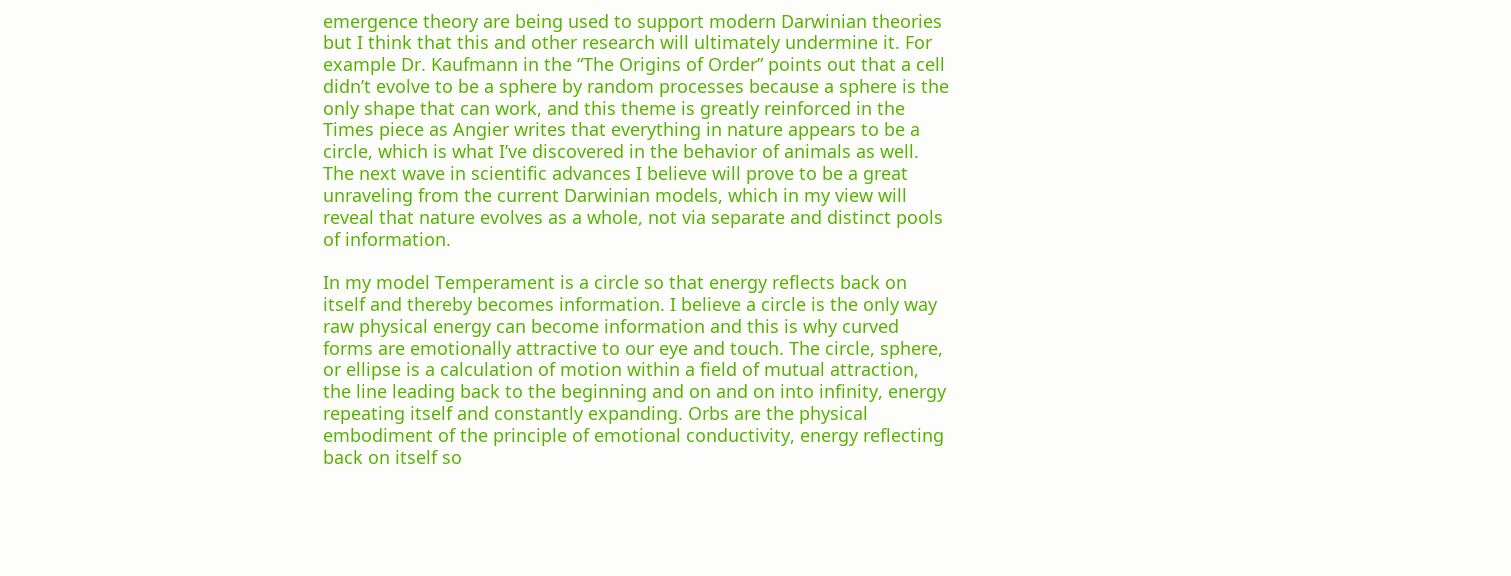emergence theory are being used to support modern Darwinian theories but I think that this and other research will ultimately undermine it. For example Dr. Kaufmann in the “The Origins of Order” points out that a cell didn’t evolve to be a sphere by random processes because a sphere is the only shape that can work, and this theme is greatly reinforced in the Times piece as Angier writes that everything in nature appears to be a circle, which is what I’ve discovered in the behavior of animals as well. The next wave in scientific advances I believe will prove to be a great unraveling from the current Darwinian models, which in my view will reveal that nature evolves as a whole, not via separate and distinct pools of information.

In my model Temperament is a circle so that energy reflects back on itself and thereby becomes information. I believe a circle is the only way raw physical energy can become information and this is why curved forms are emotionally attractive to our eye and touch. The circle, sphere, or ellipse is a calculation of motion within a field of mutual attraction, the line leading back to the beginning and on and on into infinity, energy repeating itself and constantly expanding. Orbs are the physical embodiment of the principle of emotional conductivity, energy reflecting back on itself so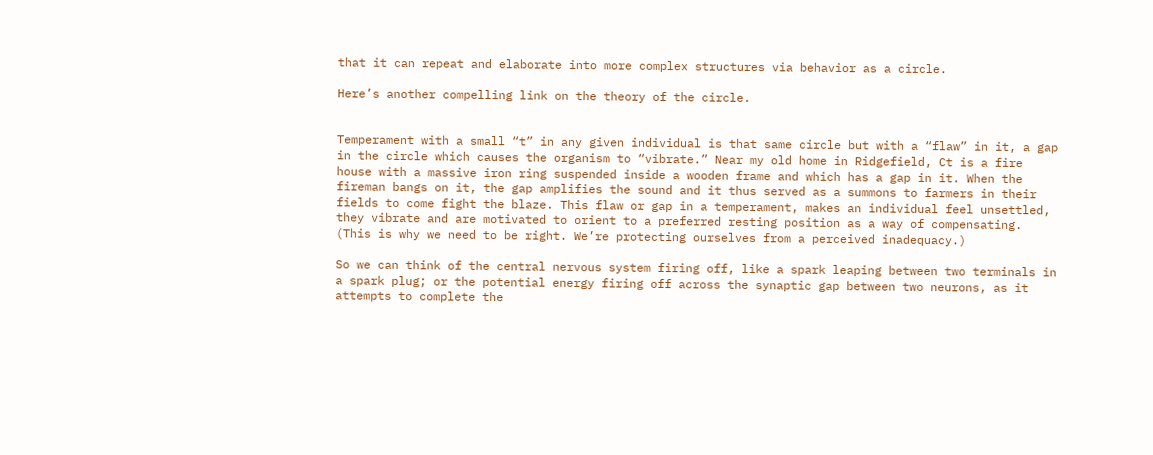that it can repeat and elaborate into more complex structures via behavior as a circle.

Here’s another compelling link on the theory of the circle.


Temperament with a small “t” in any given individual is that same circle but with a “flaw” in it, a gap in the circle which causes the organism to “vibrate.” Near my old home in Ridgefield, Ct is a fire house with a massive iron ring suspended inside a wooden frame and which has a gap in it. When the fireman bangs on it, the gap amplifies the sound and it thus served as a summons to farmers in their fields to come fight the blaze. This flaw or gap in a temperament, makes an individual feel unsettled, they vibrate and are motivated to orient to a preferred resting position as a way of compensating. (This is why we need to be right. We’re protecting ourselves from a perceived inadequacy.)

So we can think of the central nervous system firing off, like a spark leaping between two terminals in a spark plug; or the potential energy firing off across the synaptic gap between two neurons, as it attempts to complete the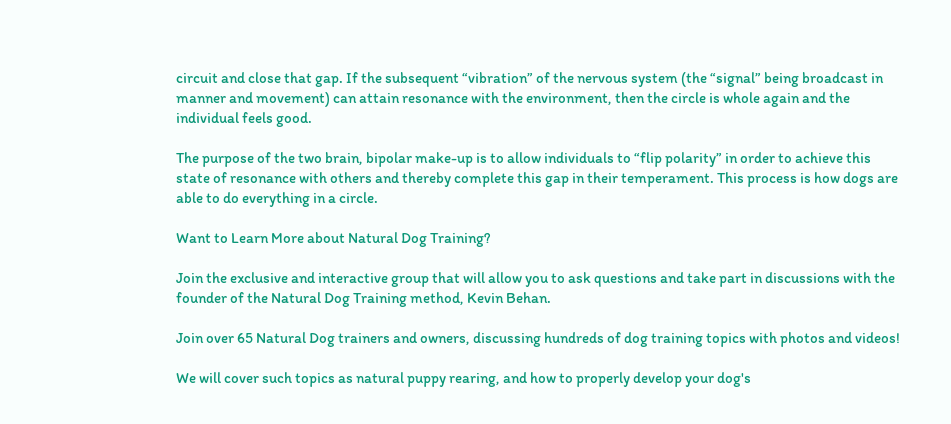circuit and close that gap. If the subsequent “vibration” of the nervous system (the “signal” being broadcast in manner and movement) can attain resonance with the environment, then the circle is whole again and the individual feels good.

The purpose of the two brain, bipolar make-up is to allow individuals to “flip polarity” in order to achieve this state of resonance with others and thereby complete this gap in their temperament. This process is how dogs are able to do everything in a circle.

Want to Learn More about Natural Dog Training?

Join the exclusive and interactive group that will allow you to ask questions and take part in discussions with the founder of the Natural Dog Training method, Kevin Behan.

Join over 65 Natural Dog trainers and owners, discussing hundreds of dog training topics with photos and videos!

We will cover such topics as natural puppy rearing, and how to properly develop your dog's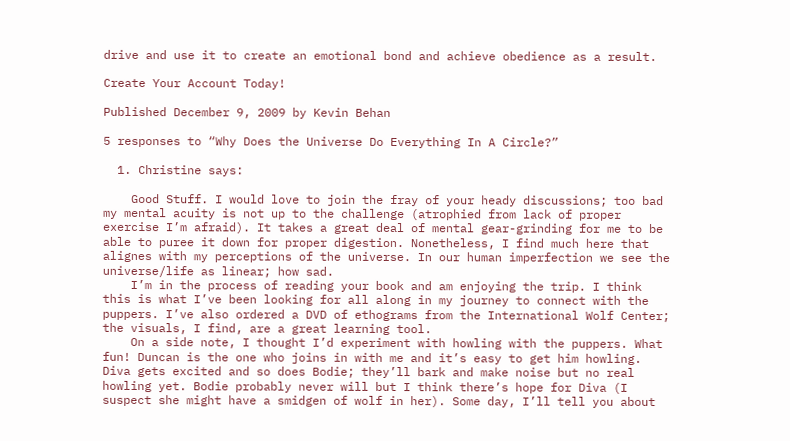drive and use it to create an emotional bond and achieve obedience as a result.

Create Your Account Today!

Published December 9, 2009 by Kevin Behan

5 responses to “Why Does the Universe Do Everything In A Circle?”

  1. Christine says:

    Good Stuff. I would love to join the fray of your heady discussions; too bad my mental acuity is not up to the challenge (atrophied from lack of proper exercise I’m afraid). It takes a great deal of mental gear-grinding for me to be able to puree it down for proper digestion. Nonetheless, I find much here that alignes with my perceptions of the universe. In our human imperfection we see the universe/life as linear; how sad.
    I’m in the process of reading your book and am enjoying the trip. I think this is what I’ve been looking for all along in my journey to connect with the puppers. I’ve also ordered a DVD of ethograms from the International Wolf Center; the visuals, I find, are a great learning tool.
    On a side note, I thought I’d experiment with howling with the puppers. What fun! Duncan is the one who joins in with me and it’s easy to get him howling. Diva gets excited and so does Bodie; they’ll bark and make noise but no real howling yet. Bodie probably never will but I think there’s hope for Diva (I suspect she might have a smidgen of wolf in her). Some day, I’ll tell you about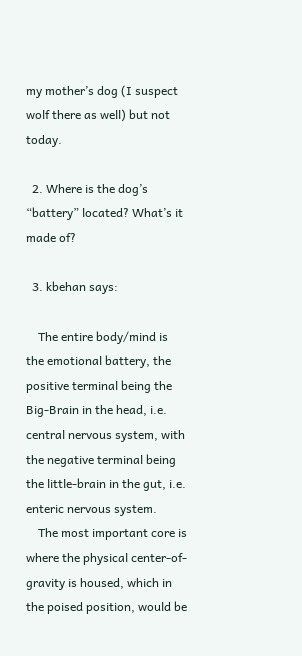my mother’s dog (I suspect wolf there as well) but not today.

  2. Where is the dog’s “battery” located? What’s it made of?

  3. kbehan says:

    The entire body/mind is the emotional battery, the positive terminal being the Big-Brain in the head, i.e. central nervous system, with the negative terminal being the little-brain in the gut, i.e. enteric nervous system.
    The most important core is where the physical center-of-gravity is housed, which in the poised position, would be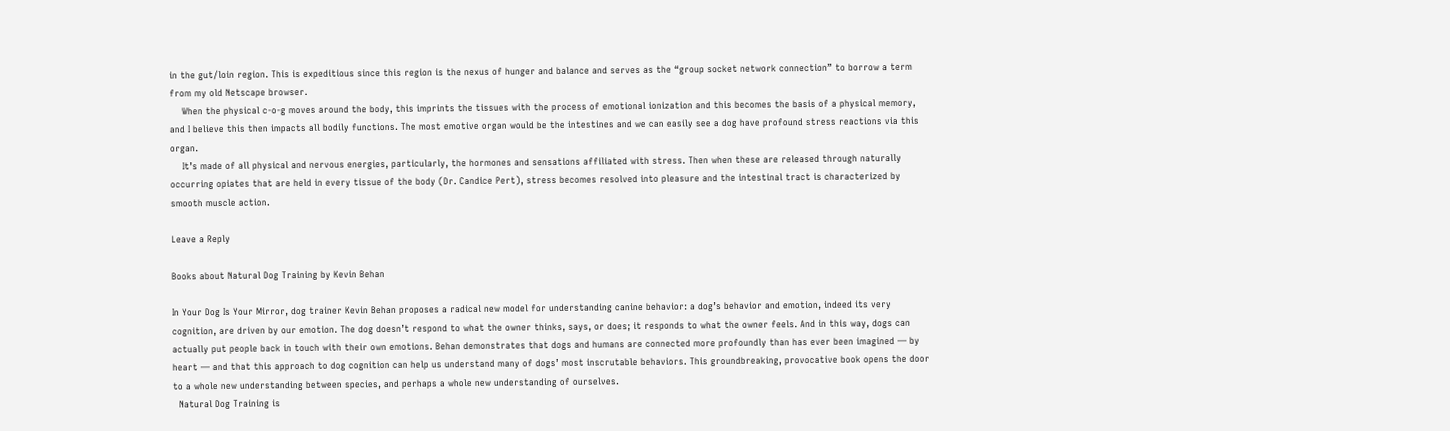in the gut/loin region. This is expeditious since this region is the nexus of hunger and balance and serves as the “group socket network connection” to borrow a term from my old Netscape browser.
    When the physical c-o-g moves around the body, this imprints the tissues with the process of emotional ionization and this becomes the basis of a physical memory, and I believe this then impacts all bodily functions. The most emotive organ would be the intestines and we can easily see a dog have profound stress reactions via this organ.
    It’s made of all physical and nervous energies, particularly, the hormones and sensations affiliated with stress. Then when these are released through naturally occurring opiates that are held in every tissue of the body (Dr. Candice Pert), stress becomes resolved into pleasure and the intestinal tract is characterized by smooth muscle action.

Leave a Reply

Books about Natural Dog Training by Kevin Behan

In Your Dog Is Your Mirror, dog trainer Kevin Behan proposes a radical new model for understanding canine behavior: a dog’s behavior and emotion, indeed its very cognition, are driven by our emotion. The dog doesn’t respond to what the owner thinks, says, or does; it responds to what the owner feels. And in this way, dogs can actually put people back in touch with their own emotions. Behan demonstrates that dogs and humans are connected more profoundly than has ever been imagined — by heart — and that this approach to dog cognition can help us understand many of dogs’ most inscrutable behaviors. This groundbreaking, provocative book opens the door to a whole new understanding between species, and perhaps a whole new understanding of ourselves.
  Natural Dog Training is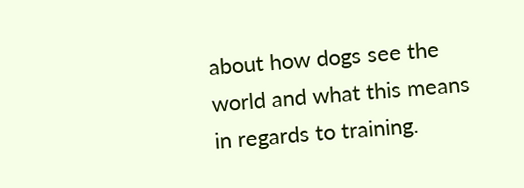about how dogs see the world and what this means in regards to training.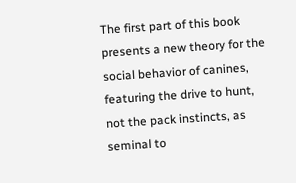The first part of this book presents a new theory for the social behavior of canines, featuring the drive to hunt, not the pack instincts, as seminal to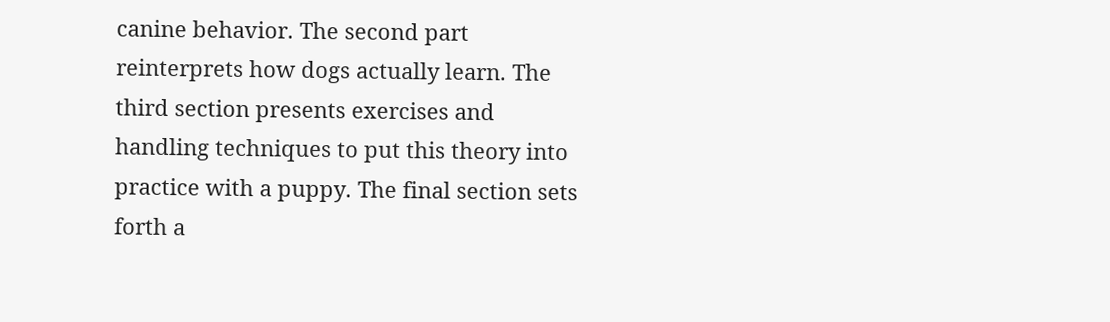canine behavior. The second part reinterprets how dogs actually learn. The third section presents exercises and handling techniques to put this theory into practice with a puppy. The final section sets forth a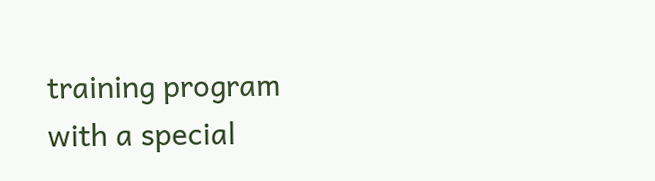training program with a special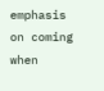emphasis on coming when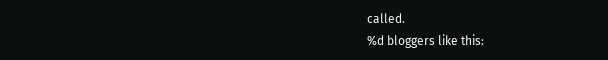called.
%d bloggers like this: